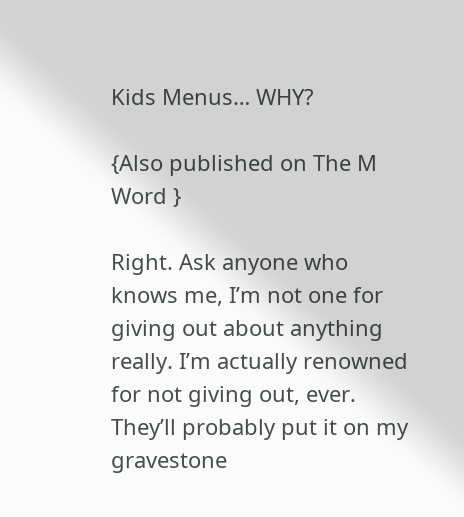Kids Menus… WHY?

{Also published on The M Word }

Right. Ask anyone who knows me, I’m not one for giving out about anything really. I’m actually renowned for not giving out, ever. They’ll probably put it on my gravestone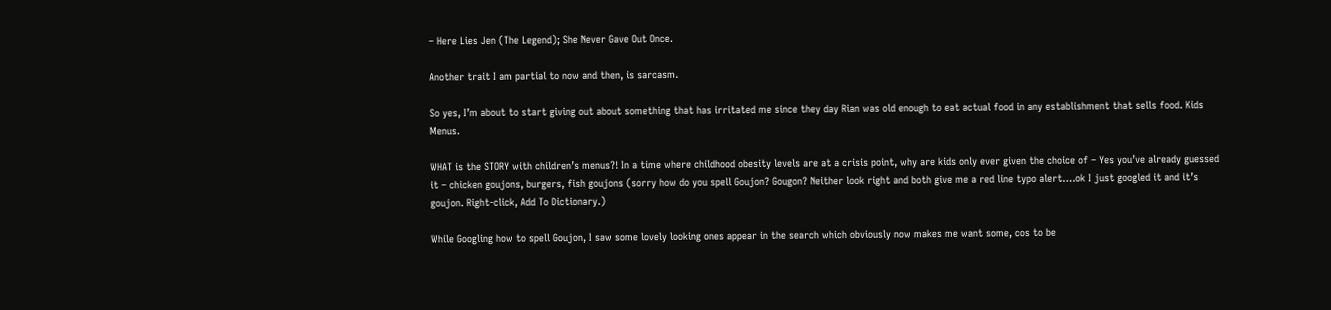– Here Lies Jen (The Legend); She Never Gave Out Once.

Another trait I am partial to now and then, is sarcasm.

So yes, I’m about to start giving out about something that has irritated me since they day Rian was old enough to eat actual food in any establishment that sells food. Kids Menus.

WHAT is the STORY with children’s menus?! In a time where childhood obesity levels are at a crisis point, why are kids only ever given the choice of – Yes you’ve already guessed it – chicken goujons, burgers, fish goujons (sorry how do you spell Goujon? Gougon? Neither look right and both give me a red line typo alert….ok I just googled it and it’s goujon. Right-click, Add To Dictionary.)

While Googling how to spell Goujon, I saw some lovely looking ones appear in the search which obviously now makes me want some, cos to be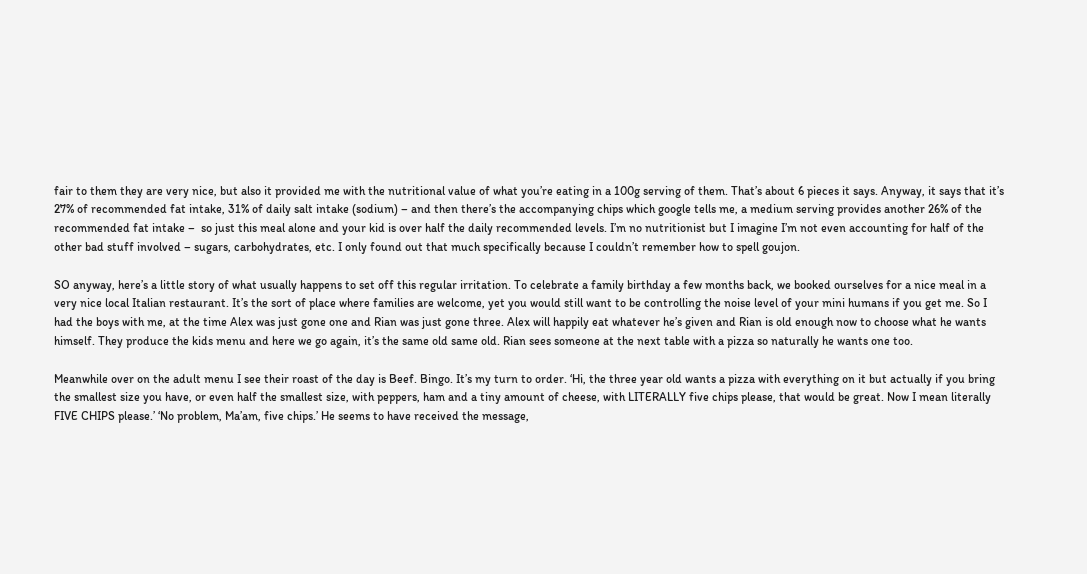fair to them they are very nice, but also it provided me with the nutritional value of what you’re eating in a 100g serving of them. That’s about 6 pieces it says. Anyway, it says that it’s 27% of recommended fat intake, 31% of daily salt intake (sodium) – and then there’s the accompanying chips which google tells me, a medium serving provides another 26% of the recommended fat intake –  so just this meal alone and your kid is over half the daily recommended levels. I’m no nutritionist but I imagine I’m not even accounting for half of the other bad stuff involved – sugars, carbohydrates, etc. I only found out that much specifically because I couldn’t remember how to spell goujon.

SO anyway, here’s a little story of what usually happens to set off this regular irritation. To celebrate a family birthday a few months back, we booked ourselves for a nice meal in a very nice local Italian restaurant. It’s the sort of place where families are welcome, yet you would still want to be controlling the noise level of your mini humans if you get me. So I had the boys with me, at the time Alex was just gone one and Rian was just gone three. Alex will happily eat whatever he’s given and Rian is old enough now to choose what he wants himself. They produce the kids menu and here we go again, it’s the same old same old. Rian sees someone at the next table with a pizza so naturally he wants one too.

Meanwhile over on the adult menu I see their roast of the day is Beef. Bingo. It’s my turn to order. ‘Hi, the three year old wants a pizza with everything on it but actually if you bring the smallest size you have, or even half the smallest size, with peppers, ham and a tiny amount of cheese, with LITERALLY five chips please, that would be great. Now I mean literally FIVE CHIPS please.’ ‘No problem, Ma’am, five chips.’ He seems to have received the message,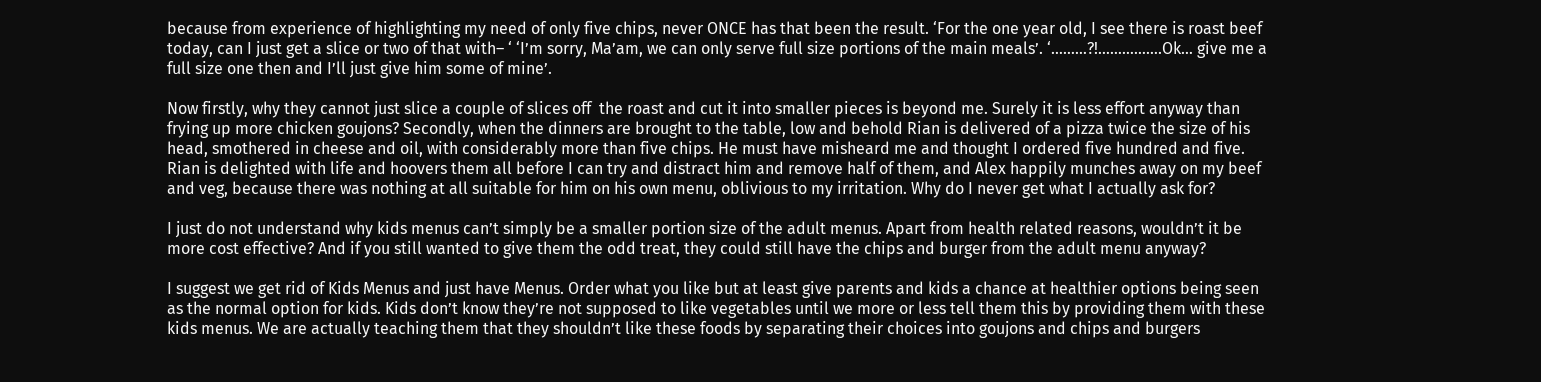because from experience of highlighting my need of only five chips, never ONCE has that been the result. ‘For the one year old, I see there is roast beef today, can I just get a slice or two of that with– ‘ ‘I’m sorry, Ma’am, we can only serve full size portions of the main meals’. ‘………?!…………….Ok… give me a full size one then and I’ll just give him some of mine’.

Now firstly, why they cannot just slice a couple of slices off  the roast and cut it into smaller pieces is beyond me. Surely it is less effort anyway than frying up more chicken goujons? Secondly, when the dinners are brought to the table, low and behold Rian is delivered of a pizza twice the size of his head, smothered in cheese and oil, with considerably more than five chips. He must have misheard me and thought I ordered five hundred and five. Rian is delighted with life and hoovers them all before I can try and distract him and remove half of them, and Alex happily munches away on my beef and veg, because there was nothing at all suitable for him on his own menu, oblivious to my irritation. Why do I never get what I actually ask for?

I just do not understand why kids menus can’t simply be a smaller portion size of the adult menus. Apart from health related reasons, wouldn’t it be more cost effective? And if you still wanted to give them the odd treat, they could still have the chips and burger from the adult menu anyway?

I suggest we get rid of Kids Menus and just have Menus. Order what you like but at least give parents and kids a chance at healthier options being seen as the normal option for kids. Kids don’t know they’re not supposed to like vegetables until we more or less tell them this by providing them with these kids menus. We are actually teaching them that they shouldn’t like these foods by separating their choices into goujons and chips and burgers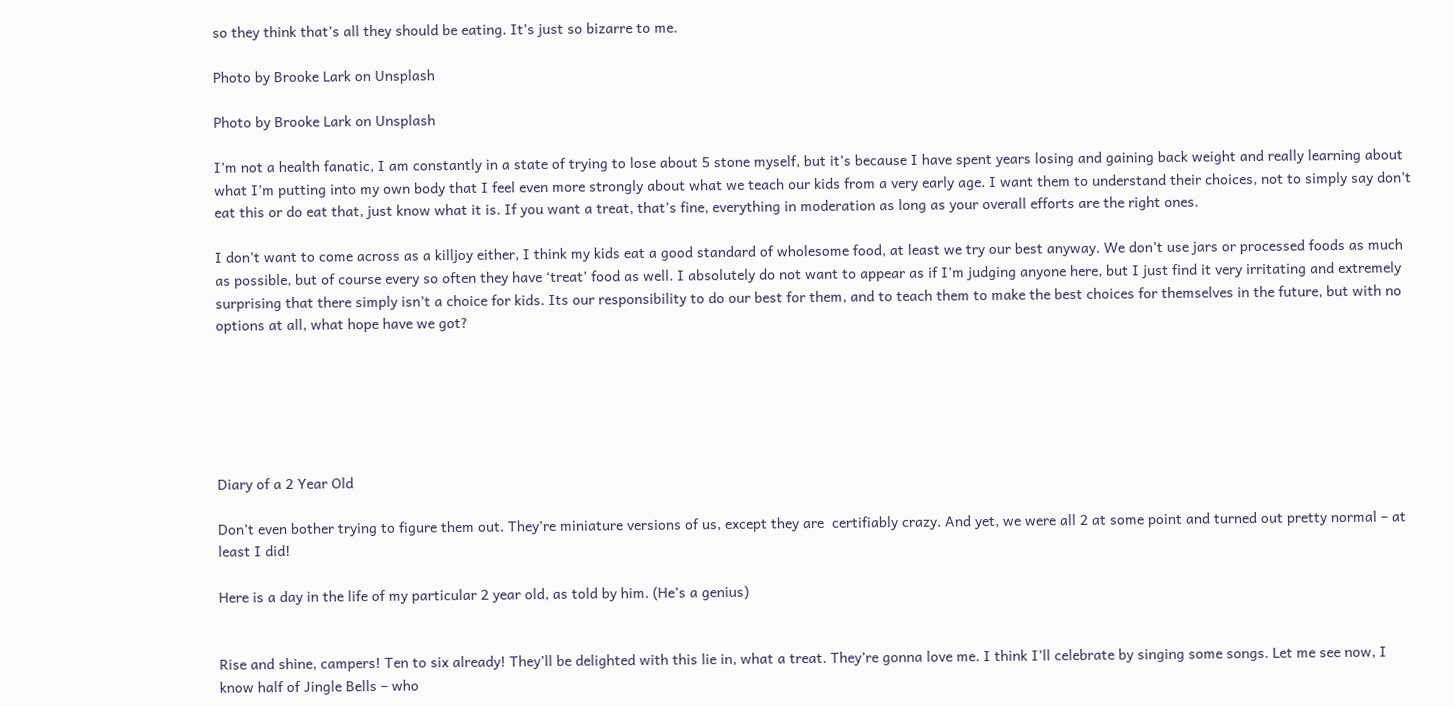so they think that’s all they should be eating. It’s just so bizarre to me.

Photo by Brooke Lark on Unsplash

Photo by Brooke Lark on Unsplash

I’m not a health fanatic, I am constantly in a state of trying to lose about 5 stone myself, but it’s because I have spent years losing and gaining back weight and really learning about what I’m putting into my own body that I feel even more strongly about what we teach our kids from a very early age. I want them to understand their choices, not to simply say don’t eat this or do eat that, just know what it is. If you want a treat, that’s fine, everything in moderation as long as your overall efforts are the right ones.

I don’t want to come across as a killjoy either, I think my kids eat a good standard of wholesome food, at least we try our best anyway. We don’t use jars or processed foods as much as possible, but of course every so often they have ‘treat’ food as well. I absolutely do not want to appear as if I’m judging anyone here, but I just find it very irritating and extremely surprising that there simply isn’t a choice for kids. Its our responsibility to do our best for them, and to teach them to make the best choices for themselves in the future, but with no options at all, what hope have we got?






Diary of a 2 Year Old

Don’t even bother trying to figure them out. They’re miniature versions of us, except they are  certifiably crazy. And yet, we were all 2 at some point and turned out pretty normal – at least I did!

Here is a day in the life of my particular 2 year old, as told by him. (He’s a genius)


Rise and shine, campers! Ten to six already! They’ll be delighted with this lie in, what a treat. They’re gonna love me. I think I’ll celebrate by singing some songs. Let me see now, I know half of Jingle Bells – who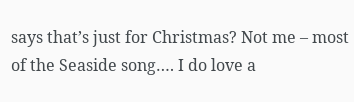says that’s just for Christmas? Not me – most of the Seaside song…. I do love a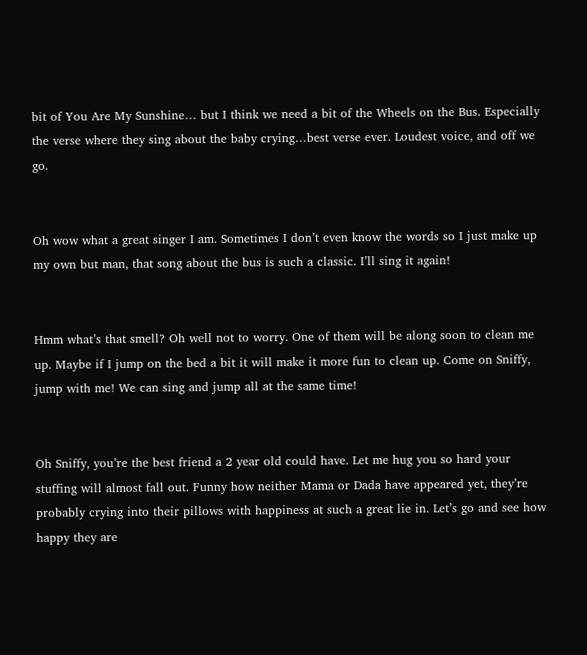bit of You Are My Sunshine… but I think we need a bit of the Wheels on the Bus. Especially the verse where they sing about the baby crying…best verse ever. Loudest voice, and off we go.


Oh wow what a great singer I am. Sometimes I don’t even know the words so I just make up my own but man, that song about the bus is such a classic. I’ll sing it again!


Hmm what’s that smell? Oh well not to worry. One of them will be along soon to clean me up. Maybe if I jump on the bed a bit it will make it more fun to clean up. Come on Sniffy, jump with me! We can sing and jump all at the same time!


Oh Sniffy, you’re the best friend a 2 year old could have. Let me hug you so hard your stuffing will almost fall out. Funny how neither Mama or Dada have appeared yet, they’re probably crying into their pillows with happiness at such a great lie in. Let’s go and see how happy they are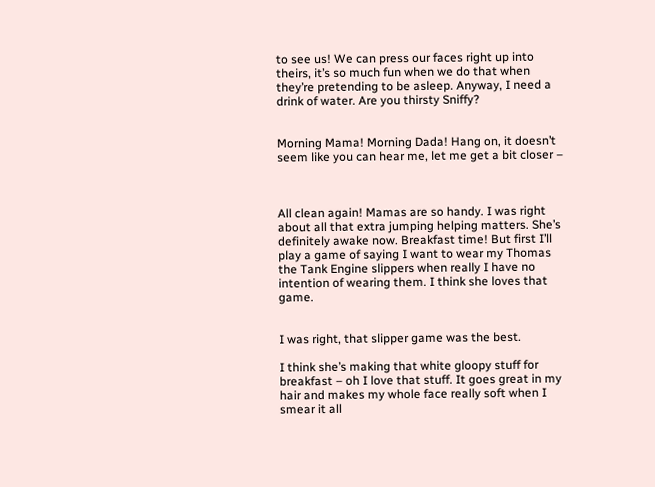to see us! We can press our faces right up into theirs, it’s so much fun when we do that when they’re pretending to be asleep. Anyway, I need a drink of water. Are you thirsty Sniffy?


Morning Mama! Morning Dada! Hang on, it doesn’t seem like you can hear me, let me get a bit closer –



All clean again! Mamas are so handy. I was right about all that extra jumping helping matters. She’s definitely awake now. Breakfast time! But first I’ll play a game of saying I want to wear my Thomas the Tank Engine slippers when really I have no intention of wearing them. I think she loves that game.


I was right, that slipper game was the best.

I think she’s making that white gloopy stuff for breakfast – oh I love that stuff. It goes great in my hair and makes my whole face really soft when I smear it all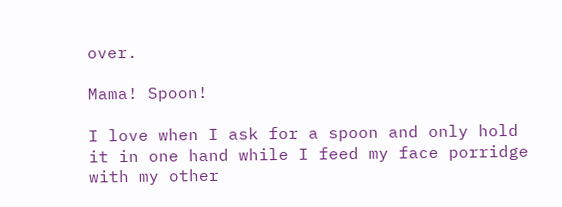over.

Mama! Spoon!

I love when I ask for a spoon and only hold it in one hand while I feed my face porridge with my other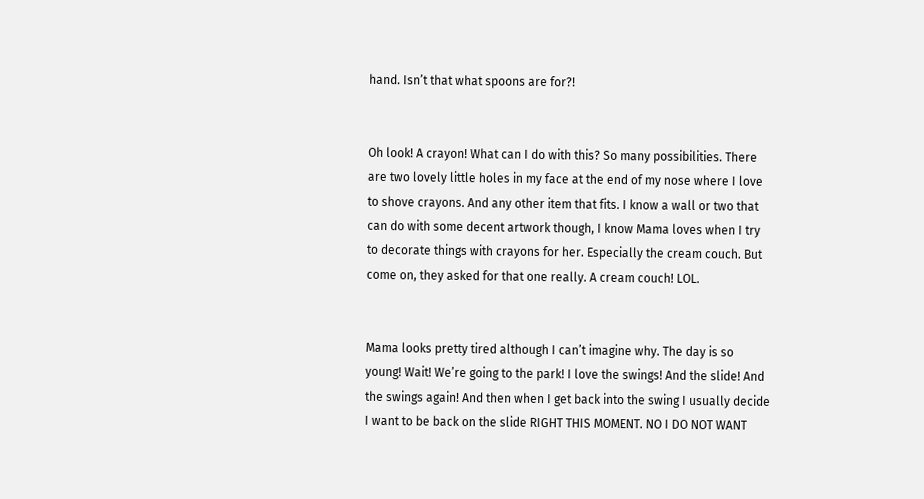hand. Isn’t that what spoons are for?!


Oh look! A crayon! What can I do with this? So many possibilities. There are two lovely little holes in my face at the end of my nose where I love to shove crayons. And any other item that fits. I know a wall or two that can do with some decent artwork though, I know Mama loves when I try to decorate things with crayons for her. Especially the cream couch. But come on, they asked for that one really. A cream couch! LOL.


Mama looks pretty tired although I can’t imagine why. The day is so young! Wait! We’re going to the park! I love the swings! And the slide! And the swings again! And then when I get back into the swing I usually decide I want to be back on the slide RIGHT THIS MOMENT. NO I DO NOT WANT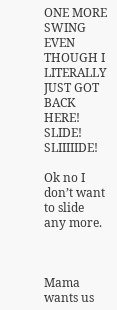ONE MORE SWING EVEN THOUGH I LITERALLY JUST GOT BACK HERE! SLIDE! SLIIIIIDE!

Ok no I don’t want to slide any more.



Mama wants us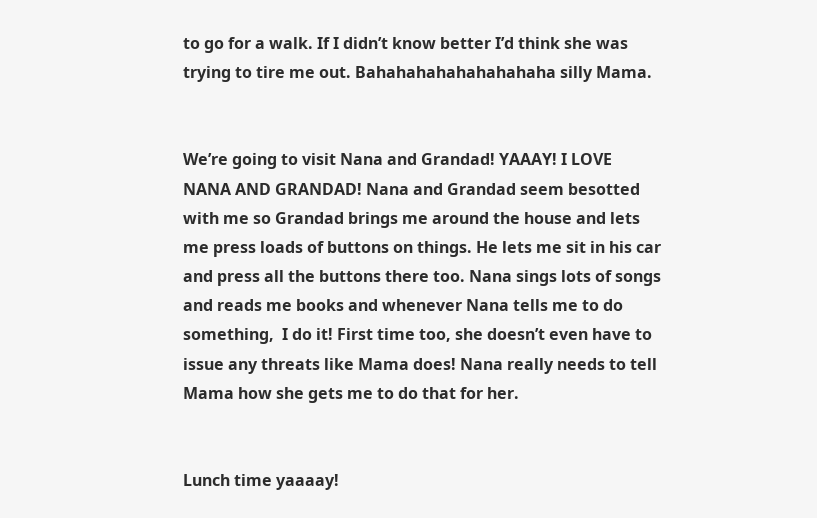to go for a walk. If I didn’t know better I’d think she was trying to tire me out. Bahahahahahahahahaha silly Mama.


We’re going to visit Nana and Grandad! YAAAY! I LOVE NANA AND GRANDAD! Nana and Grandad seem besotted with me so Grandad brings me around the house and lets me press loads of buttons on things. He lets me sit in his car and press all the buttons there too. Nana sings lots of songs and reads me books and whenever Nana tells me to do something,  I do it! First time too, she doesn’t even have to issue any threats like Mama does! Nana really needs to tell Mama how she gets me to do that for her.


Lunch time yaaaay!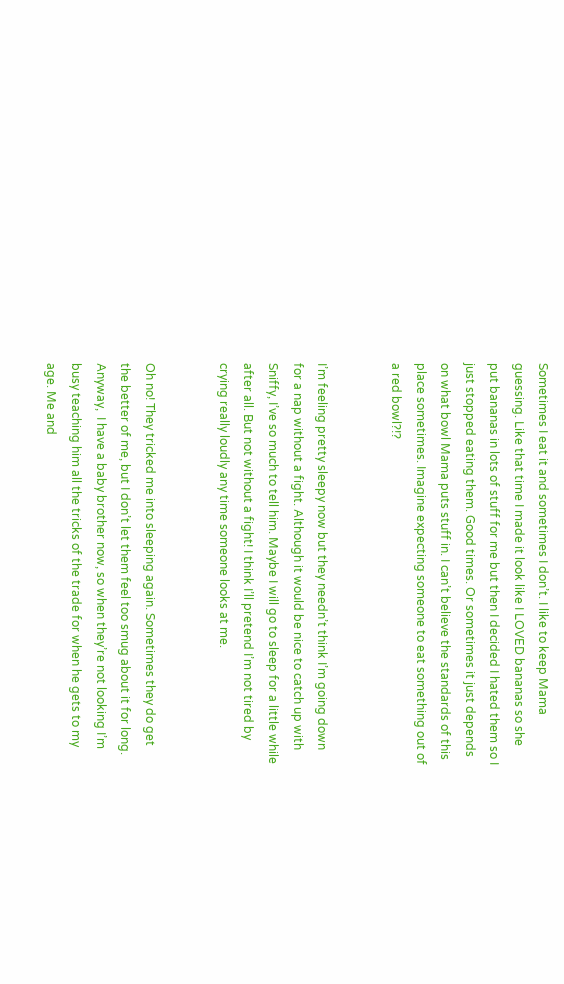Sometimes I eat it and sometimes I don’t. I like to keep Mama guessing. Like that time I made it look like I LOVED bananas so she put bananas in lots of stuff for me but then I decided I hated them so I just stopped eating them. Good times. Or sometimes it just depends on what bowl Mama puts stuff in. I can’t believe the standards of this place sometimes. Imagine expecting someone to eat something out of a red bowl?!?


I’m feeling pretty sleepy now but they needn’t think I’m going down for a nap without a fight. Although it would be nice to catch up with Sniffy, I’ve so much to tell him. Maybe I will go to sleep for a little while after all. But not without a fight! I think I’ll pretend I’m not tired by crying really loudly any time someone looks at me.


Oh no! They tricked me into sleeping again. Sometimes they do get the better of me, but I don’t let them feel too smug about it for long. Anyway,  I have a baby brother now, so when they’re not looking I’m busy teaching him all the tricks of the trade for when he gets to my age. Me and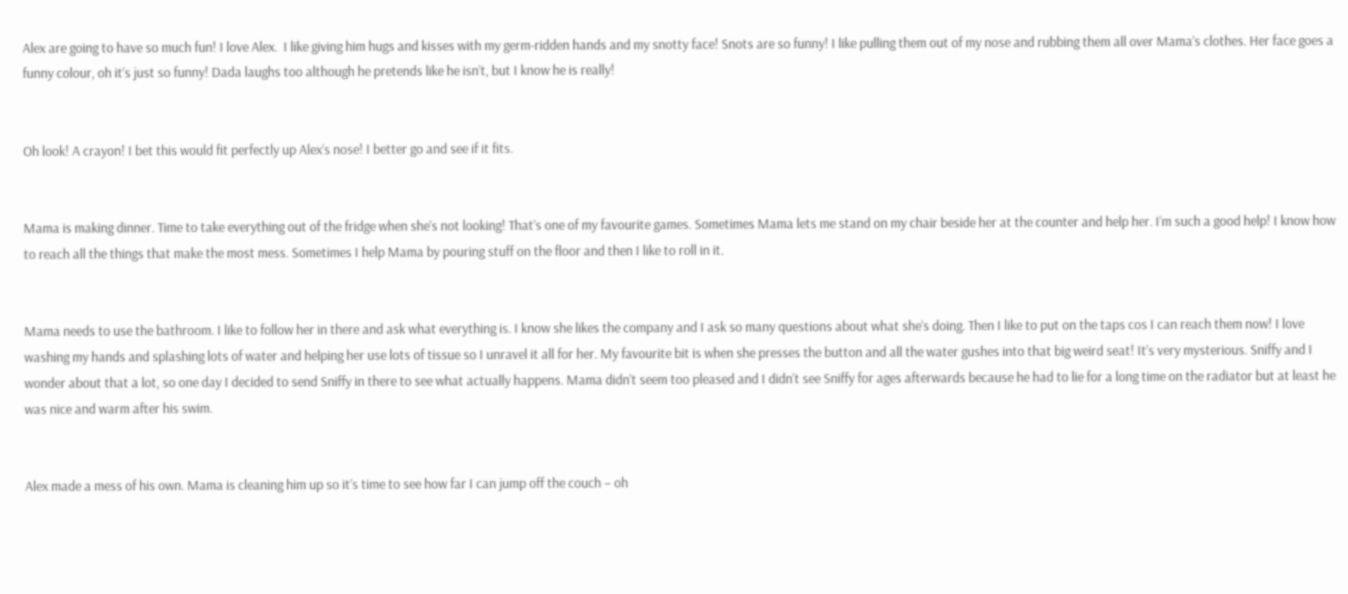Alex are going to have so much fun! I love Alex.  I like giving him hugs and kisses with my germ-ridden hands and my snotty face! Snots are so funny! I like pulling them out of my nose and rubbing them all over Mama’s clothes. Her face goes a funny colour, oh it’s just so funny! Dada laughs too although he pretends like he isn’t, but I know he is really!


Oh look! A crayon! I bet this would fit perfectly up Alex’s nose! I better go and see if it fits.


Mama is making dinner. Time to take everything out of the fridge when she’s not looking! That’s one of my favourite games. Sometimes Mama lets me stand on my chair beside her at the counter and help her. I’m such a good help! I know how to reach all the things that make the most mess. Sometimes I help Mama by pouring stuff on the floor and then I like to roll in it.


Mama needs to use the bathroom. I like to follow her in there and ask what everything is. I know she likes the company and I ask so many questions about what she’s doing. Then I like to put on the taps cos I can reach them now! I love washing my hands and splashing lots of water and helping her use lots of tissue so I unravel it all for her. My favourite bit is when she presses the button and all the water gushes into that big weird seat! It’s very mysterious. Sniffy and I wonder about that a lot, so one day I decided to send Sniffy in there to see what actually happens. Mama didn’t seem too pleased and I didn’t see Sniffy for ages afterwards because he had to lie for a long time on the radiator but at least he was nice and warm after his swim.


Alex made a mess of his own. Mama is cleaning him up so it’s time to see how far I can jump off the couch – oh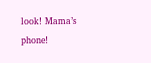look! Mama’s phone!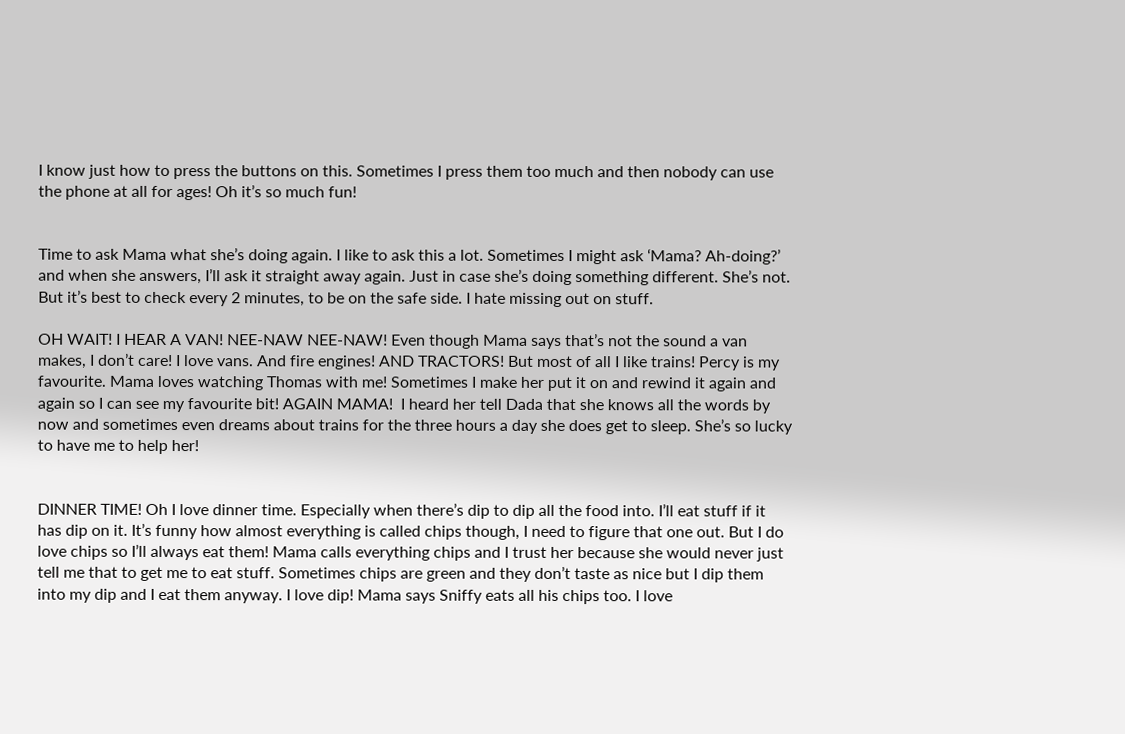I know just how to press the buttons on this. Sometimes I press them too much and then nobody can use the phone at all for ages! Oh it’s so much fun!


Time to ask Mama what she’s doing again. I like to ask this a lot. Sometimes I might ask ‘Mama? Ah-doing?’ and when she answers, I’ll ask it straight away again. Just in case she’s doing something different. She’s not. But it’s best to check every 2 minutes, to be on the safe side. I hate missing out on stuff.

OH WAIT! I HEAR A VAN! NEE-NAW NEE-NAW! Even though Mama says that’s not the sound a van makes, I don’t care! I love vans. And fire engines! AND TRACTORS! But most of all I like trains! Percy is my favourite. Mama loves watching Thomas with me! Sometimes I make her put it on and rewind it again and again so I can see my favourite bit! AGAIN MAMA!  I heard her tell Dada that she knows all the words by now and sometimes even dreams about trains for the three hours a day she does get to sleep. She’s so lucky to have me to help her!


DINNER TIME! Oh I love dinner time. Especially when there’s dip to dip all the food into. I’ll eat stuff if it has dip on it. It’s funny how almost everything is called chips though, I need to figure that one out. But I do love chips so I’ll always eat them! Mama calls everything chips and I trust her because she would never just tell me that to get me to eat stuff. Sometimes chips are green and they don’t taste as nice but I dip them into my dip and I eat them anyway. I love dip! Mama says Sniffy eats all his chips too. I love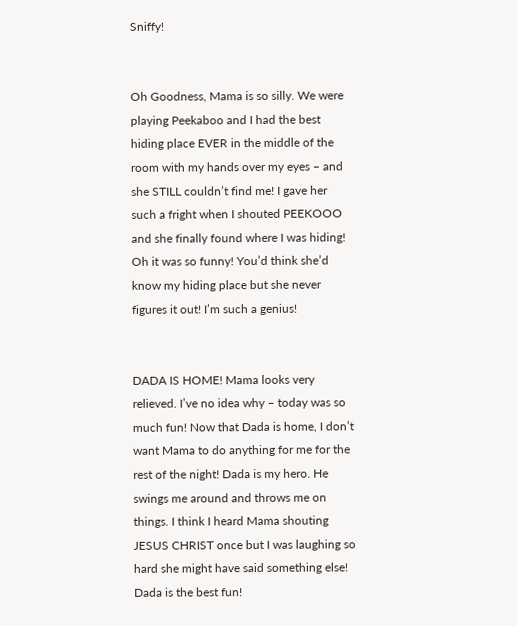Sniffy!


Oh Goodness, Mama is so silly. We were playing Peekaboo and I had the best hiding place EVER in the middle of the room with my hands over my eyes – and she STILL couldn’t find me! I gave her such a fright when I shouted PEEKOOO and she finally found where I was hiding! Oh it was so funny! You’d think she’d know my hiding place but she never figures it out! I’m such a genius!


DADA IS HOME! Mama looks very relieved. I’ve no idea why – today was so much fun! Now that Dada is home, I don’t want Mama to do anything for me for the rest of the night! Dada is my hero. He swings me around and throws me on things. I think I heard Mama shouting JESUS CHRIST once but I was laughing so hard she might have said something else! Dada is the best fun!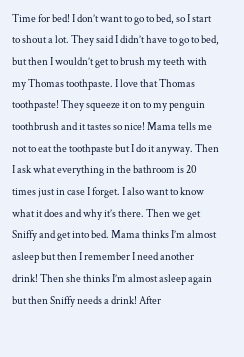Time for bed! I don’t want to go to bed, so I start to shout a lot. They said I didn’t have to go to bed, but then I wouldn’t get to brush my teeth with my Thomas toothpaste. I love that Thomas toothpaste! They squeeze it on to my penguin toothbrush and it tastes so nice! Mama tells me not to eat the toothpaste but I do it anyway. Then I ask what everything in the bathroom is 20 times just in case I forget. I also want to know what it does and why it’s there. Then we get Sniffy and get into bed. Mama thinks I’m almost asleep but then I remember I need another drink! Then she thinks I’m almost asleep again but then Sniffy needs a drink! After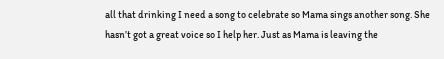all that drinking I need a song to celebrate so Mama sings another song. She hasn’t got a great voice so I help her. Just as Mama is leaving the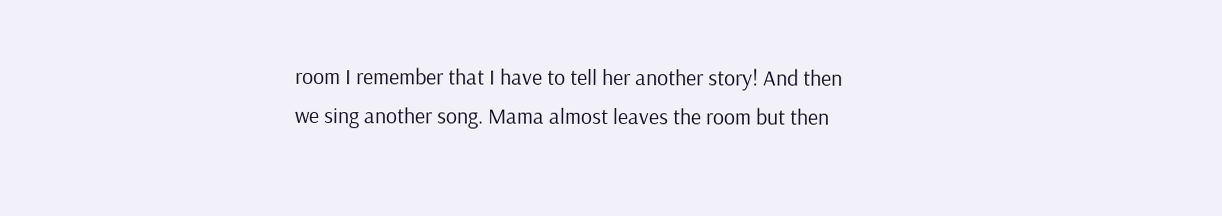room I remember that I have to tell her another story! And then we sing another song. Mama almost leaves the room but then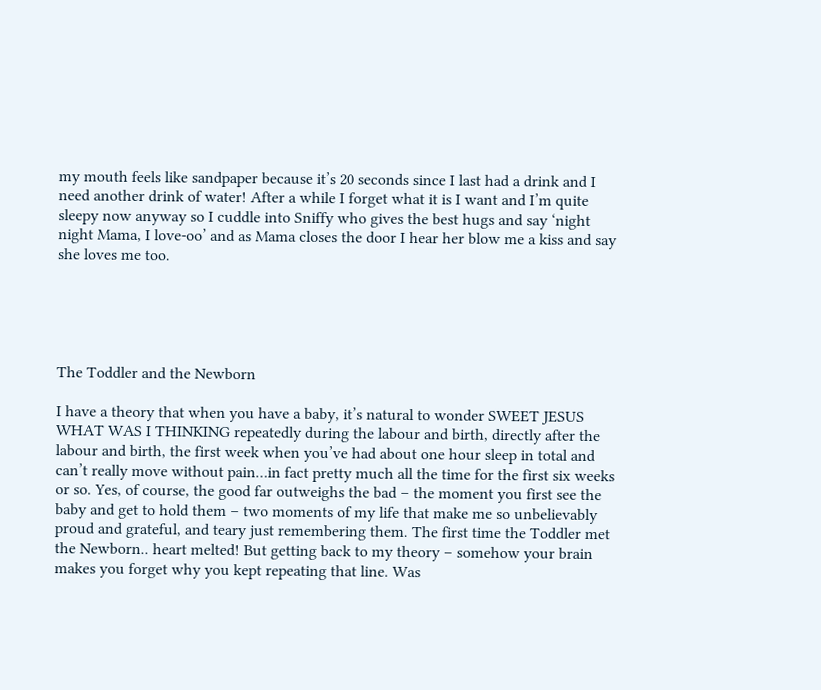my mouth feels like sandpaper because it’s 20 seconds since I last had a drink and I need another drink of water! After a while I forget what it is I want and I’m quite sleepy now anyway so I cuddle into Sniffy who gives the best hugs and say ‘night night Mama, I love-oo’ and as Mama closes the door I hear her blow me a kiss and say she loves me too.





The Toddler and the Newborn

I have a theory that when you have a baby, it’s natural to wonder SWEET JESUS WHAT WAS I THINKING repeatedly during the labour and birth, directly after the labour and birth, the first week when you’ve had about one hour sleep in total and can’t really move without pain…in fact pretty much all the time for the first six weeks or so. Yes, of course, the good far outweighs the bad – the moment you first see the baby and get to hold them – two moments of my life that make me so unbelievably proud and grateful, and teary just remembering them. The first time the Toddler met the Newborn.. heart melted! But getting back to my theory – somehow your brain makes you forget why you kept repeating that line. Was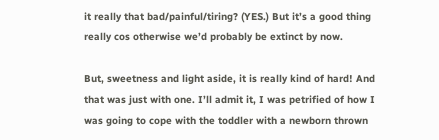it really that bad/painful/tiring? (YES.) But it’s a good thing really cos otherwise we’d probably be extinct by now.

But, sweetness and light aside, it is really kind of hard! And that was just with one. I’ll admit it, I was petrified of how I was going to cope with the toddler with a newborn thrown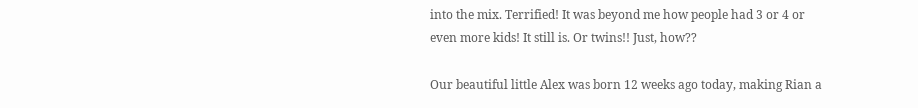into the mix. Terrified! It was beyond me how people had 3 or 4 or even more kids! It still is. Or twins!! Just, how??

Our beautiful little Alex was born 12 weeks ago today, making Rian a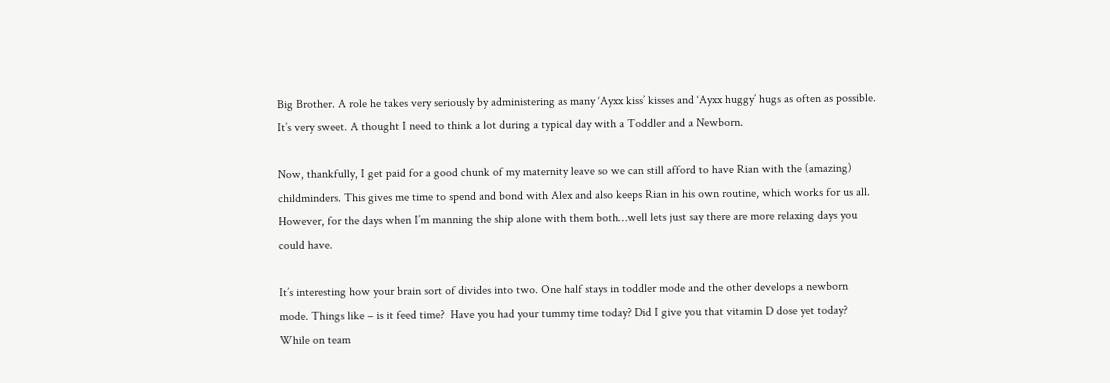Big Brother. A role he takes very seriously by administering as many ‘Ayxx kiss’ kisses and ‘Ayxx huggy’ hugs as often as possible. It’s very sweet. A thought I need to think a lot during a typical day with a Toddler and a Newborn.

Now, thankfully, I get paid for a good chunk of my maternity leave so we can still afford to have Rian with the (amazing) childminders. This gives me time to spend and bond with Alex and also keeps Rian in his own routine, which works for us all. However, for the days when I’m manning the ship alone with them both…well lets just say there are more relaxing days you could have.

It’s interesting how your brain sort of divides into two. One half stays in toddler mode and the other develops a newborn mode. Things like – is it feed time?  Have you had your tummy time today? Did I give you that vitamin D dose yet today? While on team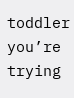toddler you’re trying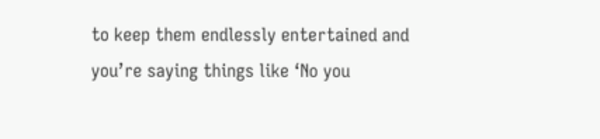to keep them endlessly entertained and you’re saying things like ‘No you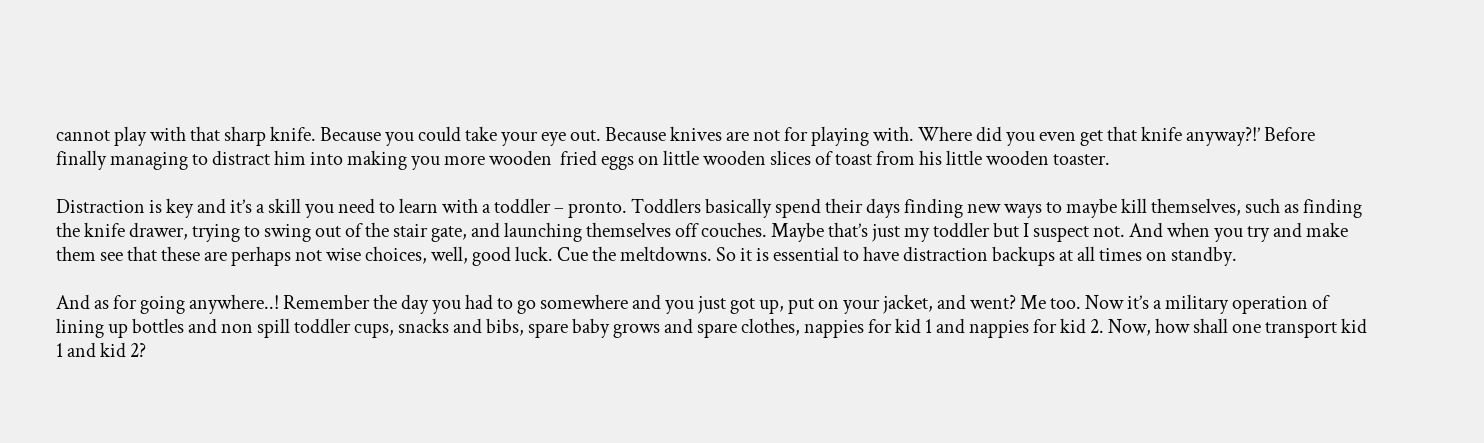cannot play with that sharp knife. Because you could take your eye out. Because knives are not for playing with. Where did you even get that knife anyway?!’ Before finally managing to distract him into making you more wooden  fried eggs on little wooden slices of toast from his little wooden toaster.

Distraction is key and it’s a skill you need to learn with a toddler – pronto. Toddlers basically spend their days finding new ways to maybe kill themselves, such as finding the knife drawer, trying to swing out of the stair gate, and launching themselves off couches. Maybe that’s just my toddler but I suspect not. And when you try and make them see that these are perhaps not wise choices, well, good luck. Cue the meltdowns. So it is essential to have distraction backups at all times on standby.

And as for going anywhere..! Remember the day you had to go somewhere and you just got up, put on your jacket, and went? Me too. Now it’s a military operation of lining up bottles and non spill toddler cups, snacks and bibs, spare baby grows and spare clothes, nappies for kid 1 and nappies for kid 2. Now, how shall one transport kid 1 and kid 2?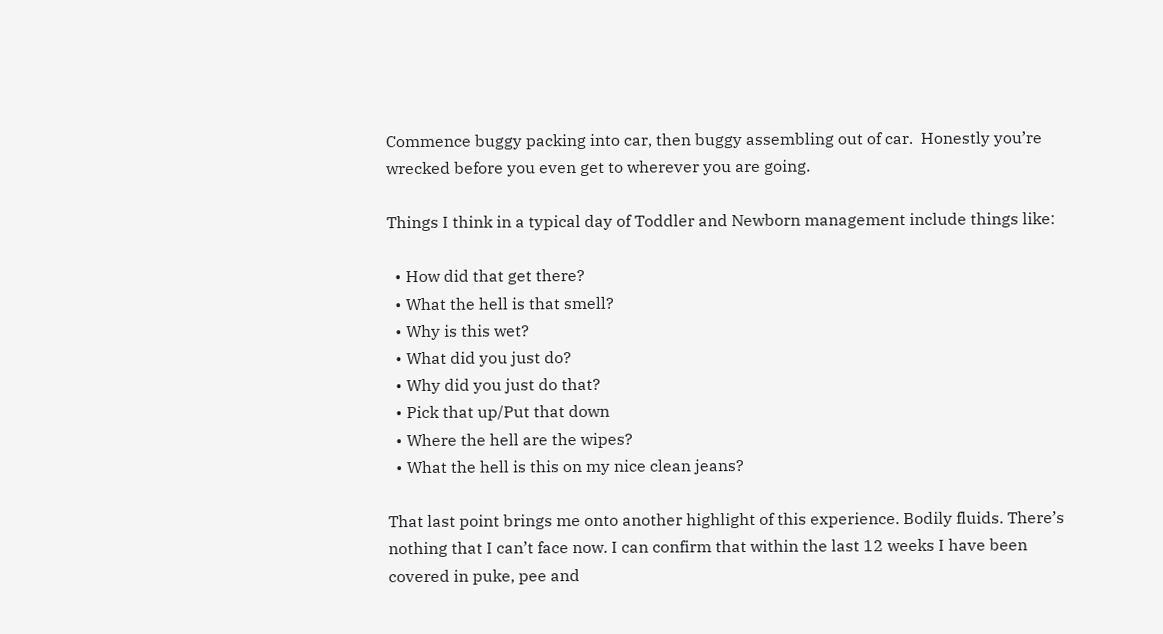Commence buggy packing into car, then buggy assembling out of car.  Honestly you’re wrecked before you even get to wherever you are going.

Things I think in a typical day of Toddler and Newborn management include things like:

  • How did that get there?
  • What the hell is that smell?
  • Why is this wet?
  • What did you just do?
  • Why did you just do that?
  • Pick that up/Put that down
  • Where the hell are the wipes?
  • What the hell is this on my nice clean jeans?

That last point brings me onto another highlight of this experience. Bodily fluids. There’s nothing that I can’t face now. I can confirm that within the last 12 weeks I have been covered in puke, pee and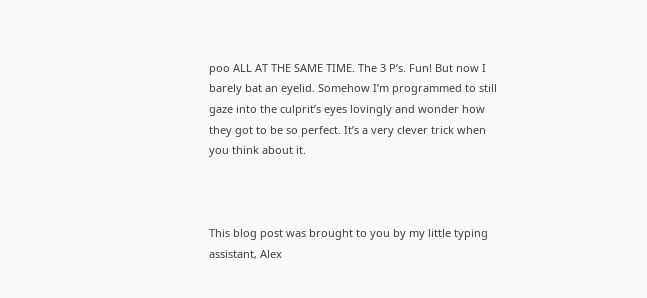poo ALL AT THE SAME TIME. The 3 P’s. Fun! But now I barely bat an eyelid. Somehow I’m programmed to still gaze into the culprit’s eyes lovingly and wonder how they got to be so perfect. It’s a very clever trick when you think about it.



This blog post was brought to you by my little typing assistant, Alex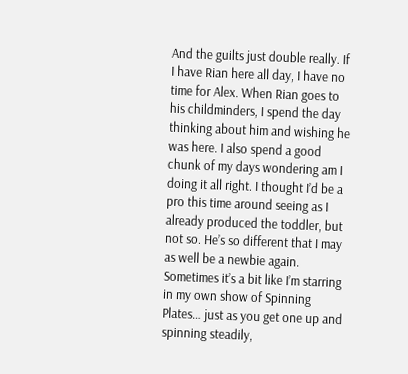And the guilts just double really. If I have Rian here all day, I have no time for Alex. When Rian goes to his childminders, I spend the day thinking about him and wishing he was here. I also spend a good chunk of my days wondering am I doing it all right. I thought I’d be a pro this time around seeing as I already produced the toddler, but not so. He’s so different that I may as well be a newbie again. Sometimes it’s a bit like I’m starring in my own show of Spinning Plates… just as you get one up and spinning steadily,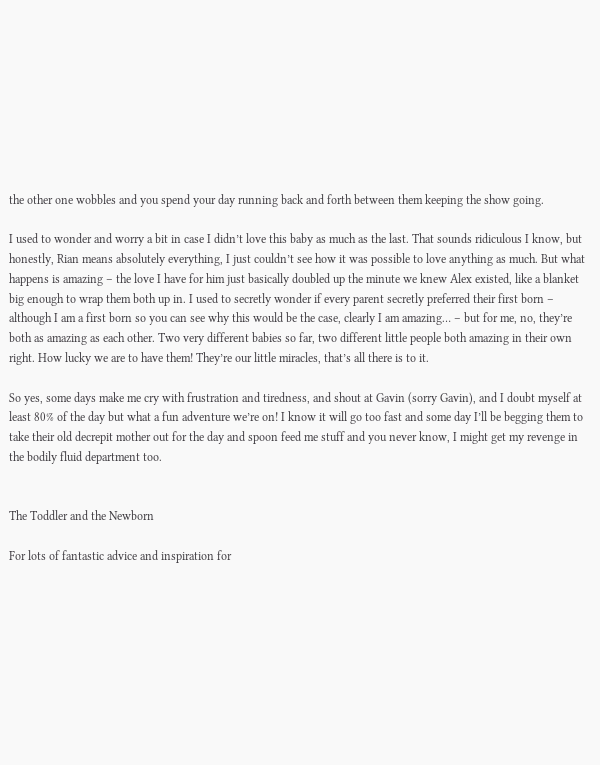the other one wobbles and you spend your day running back and forth between them keeping the show going.

I used to wonder and worry a bit in case I didn’t love this baby as much as the last. That sounds ridiculous I know, but honestly, Rian means absolutely everything, I just couldn’t see how it was possible to love anything as much. But what happens is amazing – the love I have for him just basically doubled up the minute we knew Alex existed, like a blanket big enough to wrap them both up in. I used to secretly wonder if every parent secretly preferred their first born – although I am a first born so you can see why this would be the case, clearly I am amazing… – but for me, no, they’re both as amazing as each other. Two very different babies so far, two different little people both amazing in their own right. How lucky we are to have them! They’re our little miracles, that’s all there is to it.

So yes, some days make me cry with frustration and tiredness, and shout at Gavin (sorry Gavin), and I doubt myself at least 80% of the day but what a fun adventure we’re on! I know it will go too fast and some day I’ll be begging them to take their old decrepit mother out for the day and spoon feed me stuff and you never know, I might get my revenge in the bodily fluid department too.


The Toddler and the Newborn

For lots of fantastic advice and inspiration for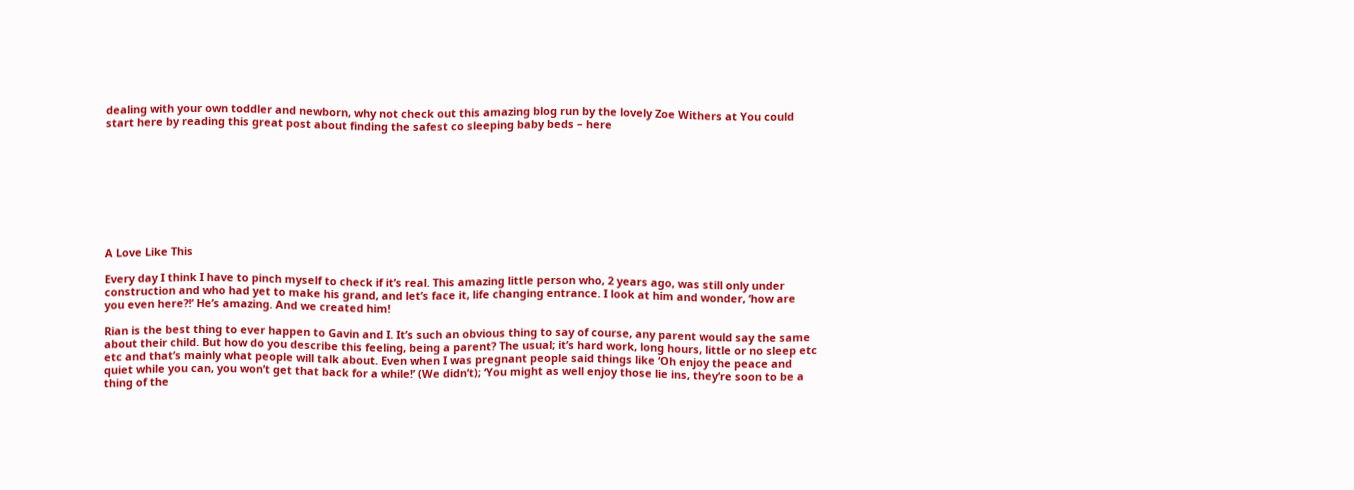dealing with your own toddler and newborn, why not check out this amazing blog run by the lovely Zoe Withers at You could start here by reading this great post about finding the safest co sleeping baby beds – here









A Love Like This

Every day I think I have to pinch myself to check if it’s real. This amazing little person who, 2 years ago, was still only under construction and who had yet to make his grand, and let’s face it, life changing entrance. I look at him and wonder, ‘how are you even here?!’ He’s amazing. And we created him!

Rian is the best thing to ever happen to Gavin and I. It’s such an obvious thing to say of course, any parent would say the same about their child. But how do you describe this feeling, being a parent? The usual; it’s hard work, long hours, little or no sleep etc etc and that’s mainly what people will talk about. Even when I was pregnant people said things like ‘Oh enjoy the peace and quiet while you can, you won’t get that back for a while!’ (We didn’t); ‘You might as well enjoy those lie ins, they’re soon to be a thing of the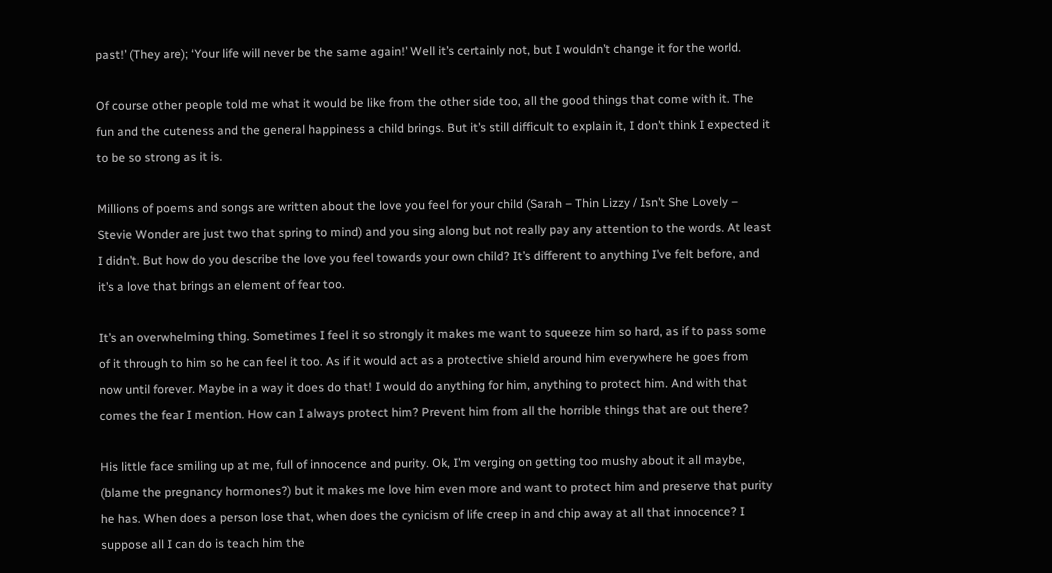past!’ (They are); ‘Your life will never be the same again!’ Well it’s certainly not, but I wouldn’t change it for the world.

Of course other people told me what it would be like from the other side too, all the good things that come with it. The fun and the cuteness and the general happiness a child brings. But it’s still difficult to explain it, I don’t think I expected it to be so strong as it is.

Millions of poems and songs are written about the love you feel for your child (Sarah – Thin Lizzy / Isn’t She Lovely – Stevie Wonder are just two that spring to mind) and you sing along but not really pay any attention to the words. At least I didn’t. But how do you describe the love you feel towards your own child? It’s different to anything I’ve felt before, and it’s a love that brings an element of fear too.

It’s an overwhelming thing. Sometimes I feel it so strongly it makes me want to squeeze him so hard, as if to pass some of it through to him so he can feel it too. As if it would act as a protective shield around him everywhere he goes from now until forever. Maybe in a way it does do that! I would do anything for him, anything to protect him. And with that comes the fear I mention. How can I always protect him? Prevent him from all the horrible things that are out there?

His little face smiling up at me, full of innocence and purity. Ok, I’m verging on getting too mushy about it all maybe, (blame the pregnancy hormones?) but it makes me love him even more and want to protect him and preserve that purity he has. When does a person lose that, when does the cynicism of life creep in and chip away at all that innocence? I suppose all I can do is teach him the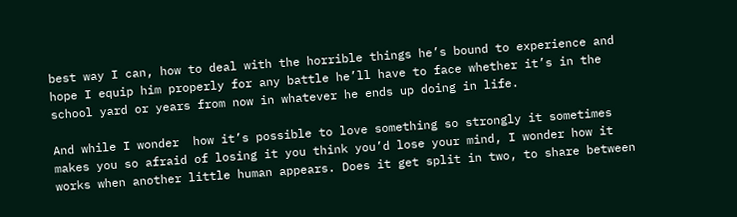best way I can, how to deal with the horrible things he’s bound to experience and hope I equip him properly for any battle he’ll have to face whether it’s in the school yard or years from now in whatever he ends up doing in life.

And while I wonder  how it’s possible to love something so strongly it sometimes makes you so afraid of losing it you think you’d lose your mind, I wonder how it works when another little human appears. Does it get split in two, to share between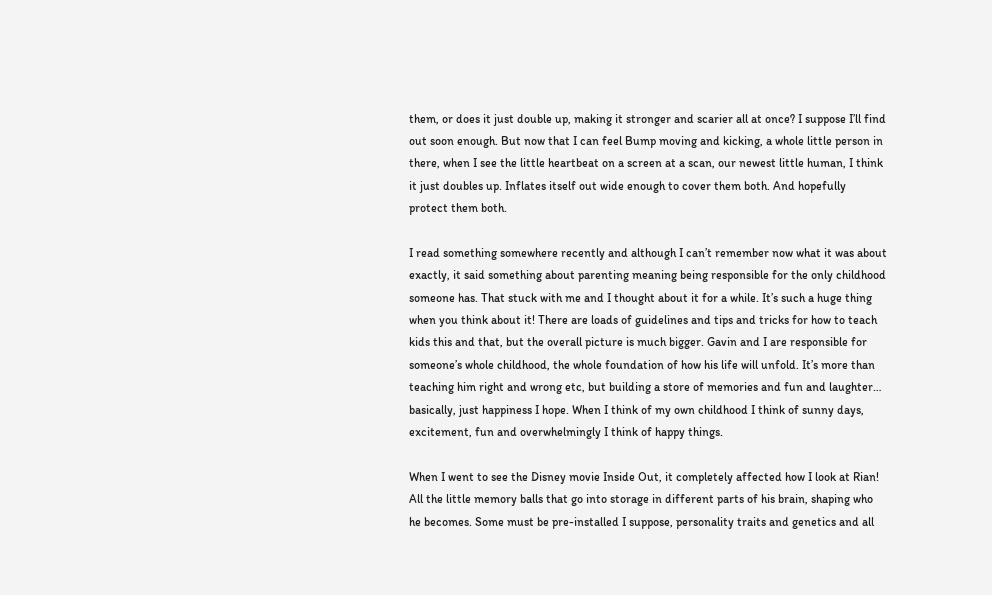them, or does it just double up, making it stronger and scarier all at once? I suppose I’ll find out soon enough. But now that I can feel Bump moving and kicking, a whole little person in there, when I see the little heartbeat on a screen at a scan, our newest little human, I think it just doubles up. Inflates itself out wide enough to cover them both. And hopefully protect them both.

I read something somewhere recently and although I can’t remember now what it was about exactly, it said something about parenting meaning being responsible for the only childhood someone has. That stuck with me and I thought about it for a while. It’s such a huge thing when you think about it! There are loads of guidelines and tips and tricks for how to teach kids this and that, but the overall picture is much bigger. Gavin and I are responsible for someone’s whole childhood, the whole foundation of how his life will unfold. It’s more than teaching him right and wrong etc, but building a store of memories and fun and laughter… basically, just happiness I hope. When I think of my own childhood I think of sunny days, excitement, fun and overwhelmingly I think of happy things.

When I went to see the Disney movie Inside Out, it completely affected how I look at Rian! All the little memory balls that go into storage in different parts of his brain, shaping who he becomes. Some must be pre-installed I suppose, personality traits and genetics and all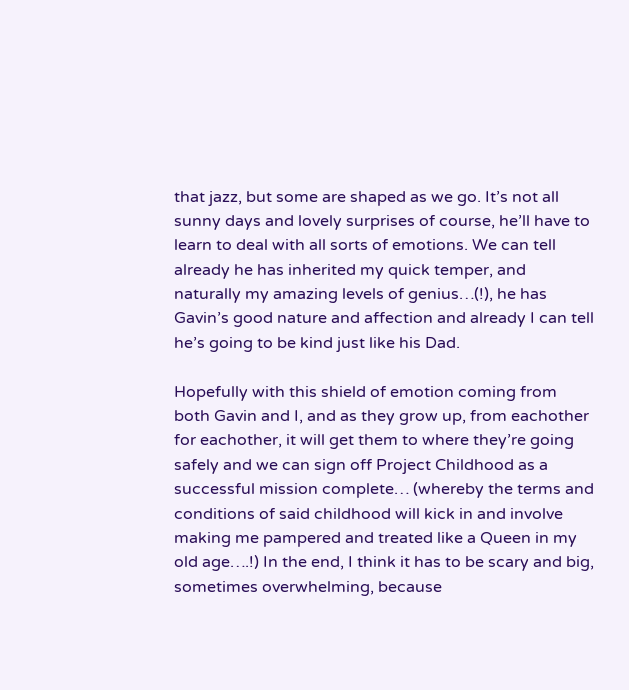that jazz, but some are shaped as we go. It’s not all sunny days and lovely surprises of course, he’ll have to learn to deal with all sorts of emotions. We can tell already he has inherited my quick temper, and naturally my amazing levels of genius…(!), he has Gavin’s good nature and affection and already I can tell he’s going to be kind just like his Dad.

Hopefully with this shield of emotion coming from both Gavin and I, and as they grow up, from eachother for eachother, it will get them to where they’re going safely and we can sign off Project Childhood as a successful mission complete… (whereby the terms and conditions of said childhood will kick in and involve making me pampered and treated like a Queen in my old age….!) In the end, I think it has to be scary and big, sometimes overwhelming, because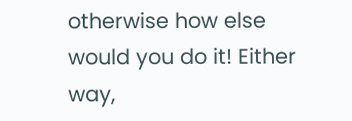otherwise how else would you do it! Either way,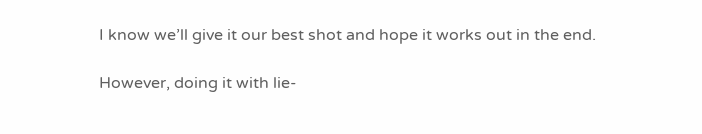I know we’ll give it our best shot and hope it works out in the end.

However, doing it with lie-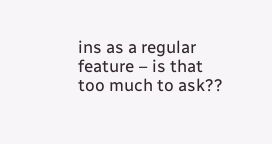ins as a regular feature – is that too much to ask??